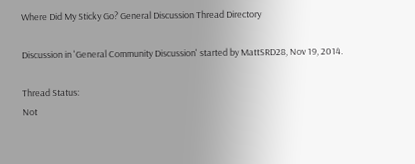Where Did My Sticky Go? General Discussion Thread Directory

Discussion in 'General Community Discussion' started by MattSRD28, Nov 19, 2014.

Thread Status:
Not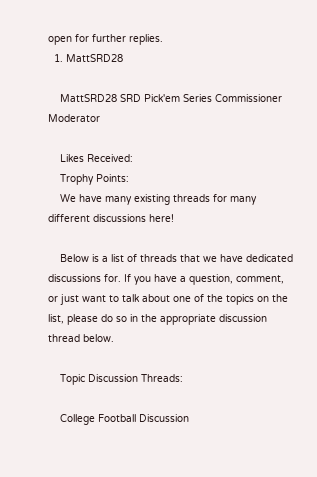open for further replies.
  1. MattSRD28

    MattSRD28 SRD Pick'em Series Commissioner Moderator

    Likes Received:
    Trophy Points:
    We have many existing threads for many different discussions here!

    Below is a list of threads that we have dedicated discussions for. If you have a question, comment, or just want to talk about one of the topics on the list, please do so in the appropriate discussion thread below.

    Topic Discussion Threads:

    College Football Discussion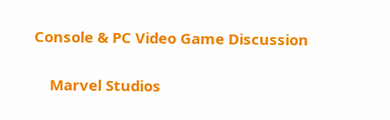Console & PC Video Game Discussion

    Marvel Studios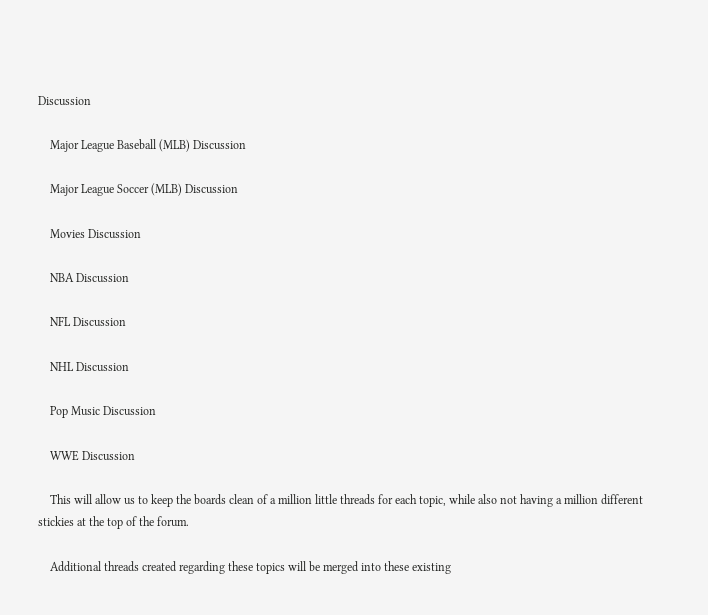Discussion

    Major League Baseball (MLB) Discussion

    Major League Soccer (MLB) Discussion

    Movies Discussion

    NBA Discussion

    NFL Discussion

    NHL Discussion

    Pop Music Discussion

    WWE Discussion

    This will allow us to keep the boards clean of a million little threads for each topic, while also not having a million different stickies at the top of the forum.

    Additional threads created regarding these topics will be merged into these existing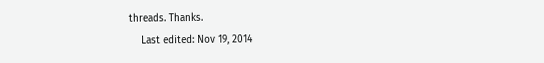threads. Thanks.
    Last edited: Nov 19, 2014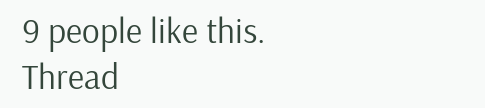9 people like this.
Thread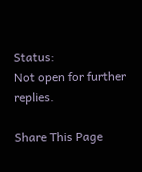Status:
Not open for further replies.

Share This Page